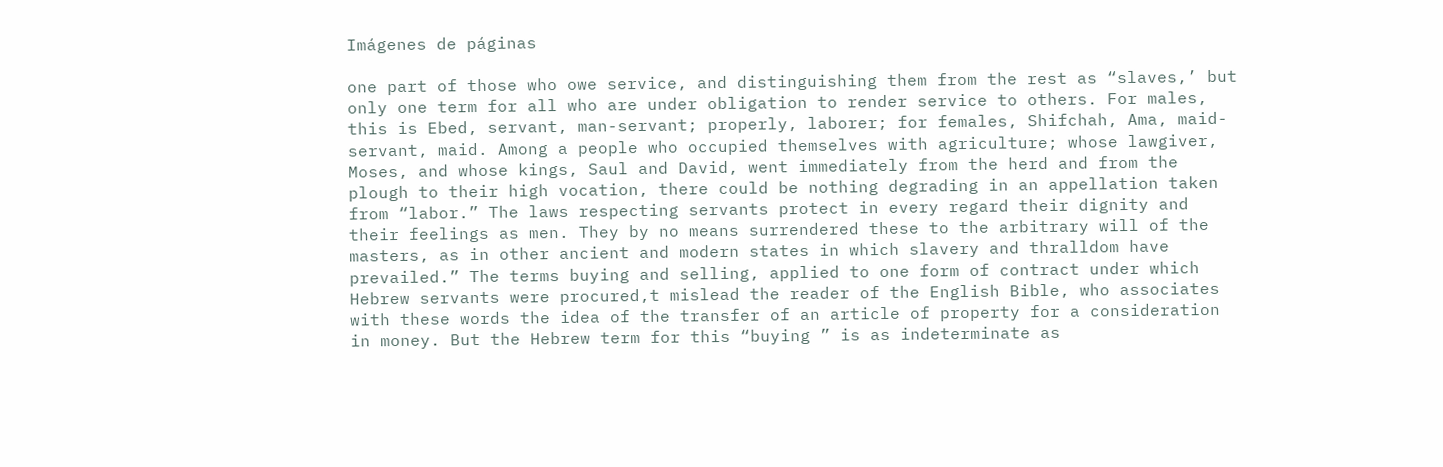Imágenes de páginas

one part of those who owe service, and distinguishing them from the rest as “slaves,’ but only one term for all who are under obligation to render service to others. For males, this is Ebed, servant, man-servant; properly, laborer; for females, Shifchah, Ama, maid-servant, maid. Among a people who occupied themselves with agriculture; whose lawgiver, Moses, and whose kings, Saul and David, went immediately from the herd and from the plough to their high vocation, there could be nothing degrading in an appellation taken from “labor.” The laws respecting servants protect in every regard their dignity and their feelings as men. They by no means surrendered these to the arbitrary will of the masters, as in other ancient and modern states in which slavery and thralldom have prevailed.” The terms buying and selling, applied to one form of contract under which Hebrew servants were procured,t mislead the reader of the English Bible, who associates with these words the idea of the transfer of an article of property for a consideration in money. But the Hebrew term for this “buying ” is as indeterminate as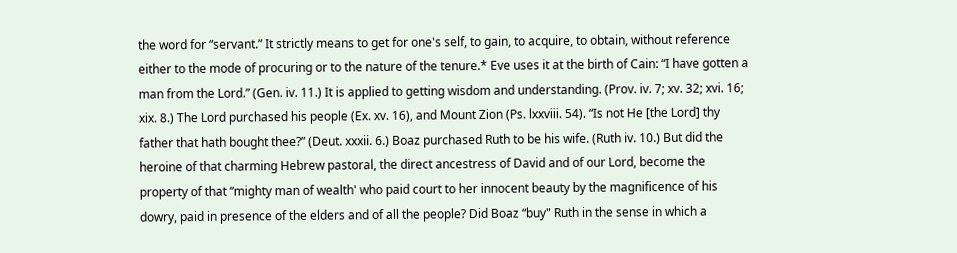the word for “servant.” It strictly means to get for one's self, to gain, to acquire, to obtain, without reference either to the mode of procuring or to the nature of the tenure.* Eve uses it at the birth of Cain: “I have gotten a man from the Lord.” (Gen. iv. 11.) It is applied to getting wisdom and understanding. (Prov. iv. 7; xv. 32; xvi. 16; xix. 8.) The Lord purchased his people (Ex. xv. 16), and Mount Zion (Ps. lxxviii. 54). “Is not He [the Lord] thy father that hath bought thee?” (Deut. xxxii. 6.) Boaz purchased Ruth to be his wife. (Ruth iv. 10.) But did the heroine of that charming Hebrew pastoral, the direct ancestress of David and of our Lord, become the property of that “mighty man of wealth' who paid court to her innocent beauty by the magnificence of his dowry, paid in presence of the elders and of all the people? Did Boaz “buy" Ruth in the sense in which a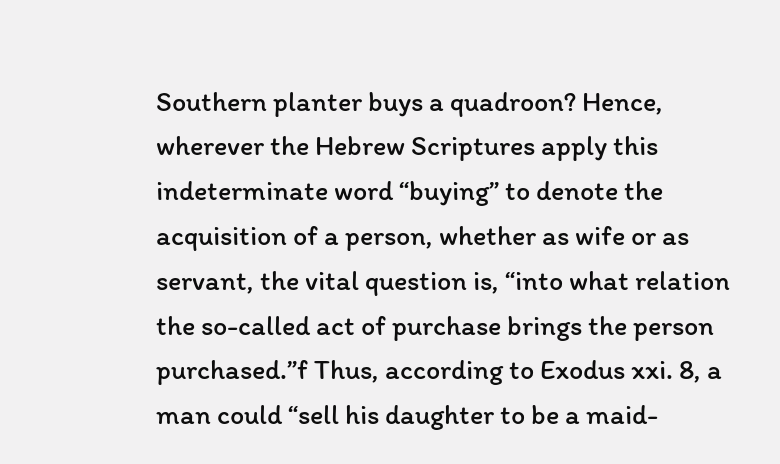Southern planter buys a quadroon? Hence, wherever the Hebrew Scriptures apply this indeterminate word “buying” to denote the acquisition of a person, whether as wife or as servant, the vital question is, “into what relation the so-called act of purchase brings the person purchased.”f Thus, according to Exodus xxi. 8, a man could “sell his daughter to be a maid-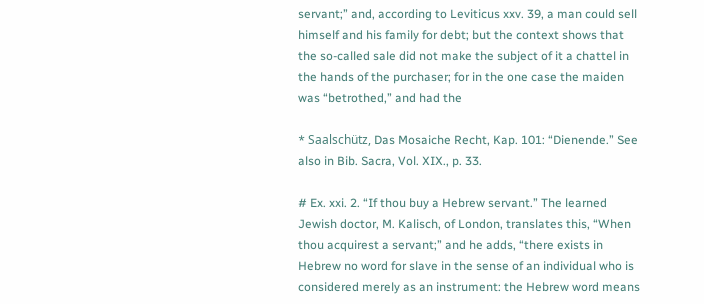servant;” and, according to Leviticus xxv. 39, a man could sell himself and his family for debt; but the context shows that the so-called sale did not make the subject of it a chattel in the hands of the purchaser; for in the one case the maiden was “betrothed,” and had the

* Saalschütz, Das Mosaiche Recht, Kap. 101: “Dienende.” See also in Bib. Sacra, Vol. XIX., p. 33.

# Ex. xxi. 2. “If thou buy a Hebrew servant.” The learned Jewish doctor, M. Kalisch, of London, translates this, “When thou acquirest a servant;” and he adds, “there exists in Hebrew no word for slave in the sense of an individual who is considered merely as an instrument: the Hebrew word means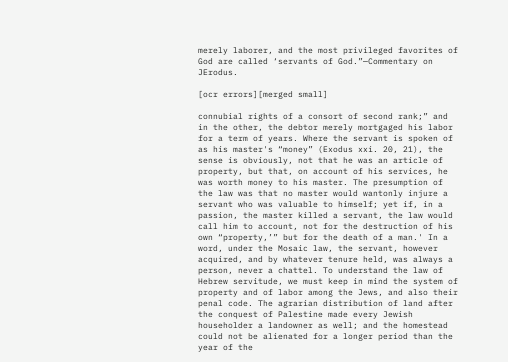merely laborer, and the most privileged favorites of God are called ‘servants of God.”—Commentary on JErodus.

[ocr errors][merged small]

connubial rights of a consort of second rank;” and in the other, the debtor merely mortgaged his labor for a term of years. Where the servant is spoken of as his master's “money” (Exodus xxi. 20, 21), the sense is obviously, not that he was an article of property, but that, on account of his services, he was worth money to his master. The presumption of the law was that no master would wantonly injure a servant who was valuable to himself; yet if, in a passion, the master killed a servant, the law would call him to account, not for the destruction of his own “property,’” but for the death of a man.' In a word, under the Mosaic law, the servant, however acquired, and by whatever tenure held, was always a person, never a chattel. To understand the law of Hebrew servitude, we must keep in mind the system of property and of labor among the Jews, and also their penal code. The agrarian distribution of land after the conquest of Palestine made every Jewish householder a landowner as well; and the homestead could not be alienated for a longer period than the year of the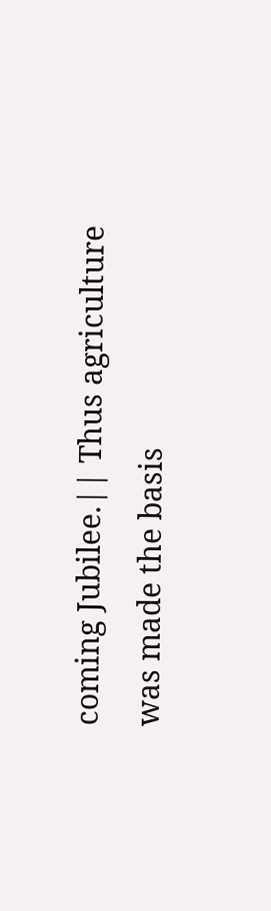coming Jubilee.|| Thus agriculture was made the basis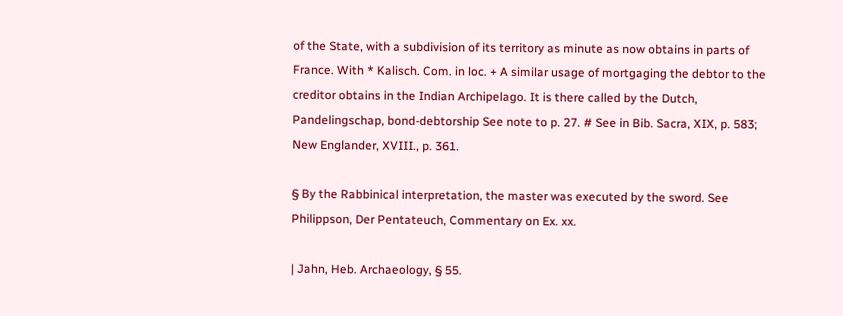of the State, with a subdivision of its territory as minute as now obtains in parts of France. With * Kalisch. Com. in loc. + A similar usage of mortgaging the debtor to the creditor obtains in the Indian Archipelago. It is there called by the Dutch, Pandelingschap, bond-debtorship See note to p. 27. # See in Bib. Sacra, XIX, p. 583; New Englander, XVIII., p. 361.

§ By the Rabbinical interpretation, the master was executed by the sword. See Philippson, Der Pentateuch, Commentary on Ex. xx.

| Jahn, Heb. Archaeology, § 55.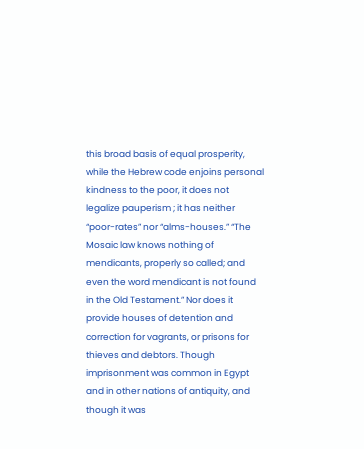this broad basis of equal prosperity, while the Hebrew code enjoins personal kindness to the poor, it does not legalize pauperism ; it has neither “poor-rates” nor “alms-houses.” “The Mosaic law knows nothing of mendicants, properly so called; and even the word mendicant is not found in the Old Testament.” Nor does it provide houses of detention and correction for vagrants, or prisons for thieves and debtors. Though imprisonment was common in Egypt and in other nations of antiquity, and though it was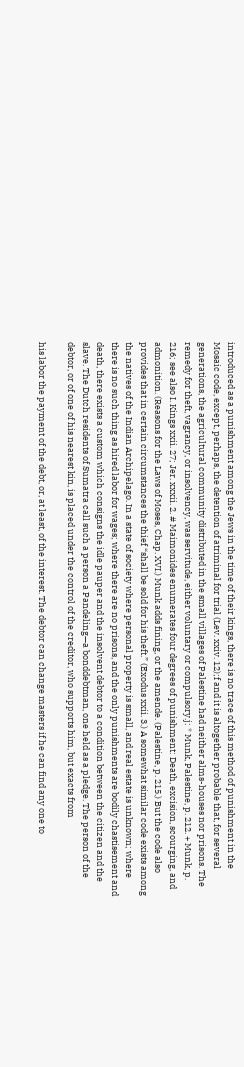introduced as a punishment among the Jews in the time of their kings, there is no trace of this method of punishment in the Mosaic code, except, perhaps, the detention of atriminal for trial (Lev. xxiv. 12);f and it is altogether probable that, for several generations, the agricultural community distributed in the small villages of Palestine had neither alms-houses nor prisons. The remedy for theft, vagrancy, or insolvency, was servitude, either voluntary or compulsory.j: * Munk, Palestine, p. 212. + Munk, p. 216; see also I. Kings xxii. 27; Jer. xxxii. 2. # Maimonides enumerates four degrees of punishment: Death, excision, scourging, and admonition. (Reasons for the Laws of Moses, Chap. XVI.) Munk adds fining, or the amende. (Palestine, p. 215.) But the code also provides that in certain circumstances the thief “shall be sold for his theft.” (Exodus xxii. 3.) A somewhat similar code exists among the natives of the Indian Archipelago. In a state of society where personal property is small, and real estate is unknown; where there is no such thing as hired labor for wages; where there are no prisons, and the only punishments are bodily chastisement and death, there exists a custom which consigns the idle pauper and the insolvent debtor to a condition between the citizen and the slave. The Dutch residents of Sumatra call such a person a Pandeling—a bonddebtman, one held as a pledge. The person of the debtor, or of one of his nearest kin, is placed under the control of the creditor, who supports him, but exacts from

his labor the payment of the debt, or, at least, of the interest. The debtor can change masters if he can find any one to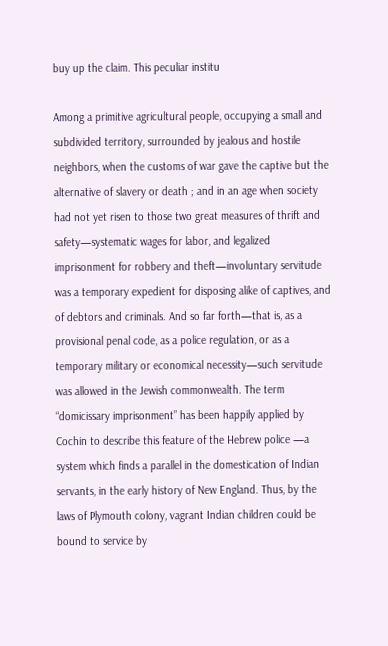buy up the claim. This peculiar institu

Among a primitive agricultural people, occupying a small and subdivided territory, surrounded by jealous and hostile neighbors, when the customs of war gave the captive but the alternative of slavery or death ; and in an age when society had not yet risen to those two great measures of thrift and safety—systematic wages for labor, and legalized imprisonment for robbery and theft—involuntary servitude was a temporary expedient for disposing alike of captives, and of debtors and criminals. And so far forth—that is, as a provisional penal code, as a police regulation, or as a temporary military or economical necessity—such servitude was allowed in the Jewish commonwealth. The term “domicissary imprisonment” has been happily applied by Cochin to describe this feature of the Hebrew police —a system which finds a parallel in the domestication of Indian servants, in the early history of New England. Thus, by the laws of Plymouth colony, vagrant Indian children could be bound to service by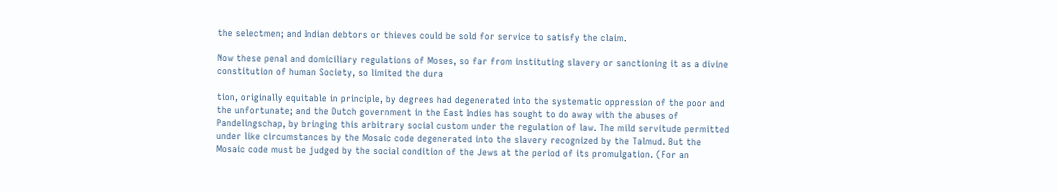the selectmen; and Indian debtors or thieves could be sold for service to satisfy the claim.

Now these penal and domiciliary regulations of Moses, so far from instituting slavery or sanctioning it as a divine constitution of human Society, so limited the dura

tion, originally equitable in principle, by degrees had degenerated into the systematic oppression of the poor and the unfortunate; and the Dutch government in the East Indies has sought to do away with the abuses of Pandelingschap, by bringing this arbitrary social custom under the regulation of law. The mild servitude permitted under like circumstances by the Mosaic code degenerated into the slavery recognized by the Talmud. But the Mosaic code must be judged by the social condition of the Jews at the period of its promulgation. (For an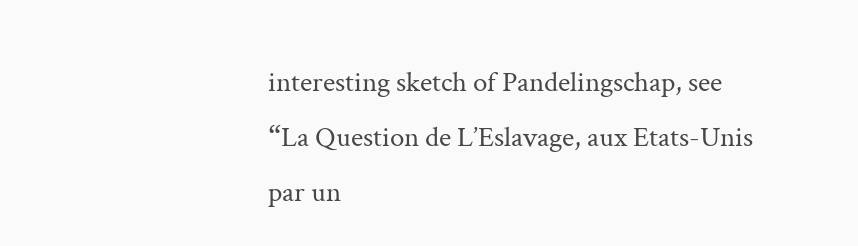interesting sketch of Pandelingschap, see “La Question de L’Eslavage, aux Etats-Unis par un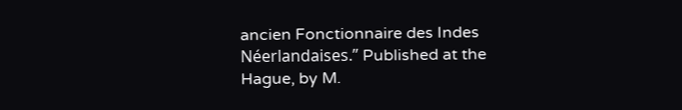ancien Fonctionnaire des Indes Néerlandaises.” Published at the Hague, by M.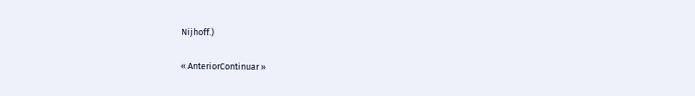Nijhoff.)

« AnteriorContinuar »